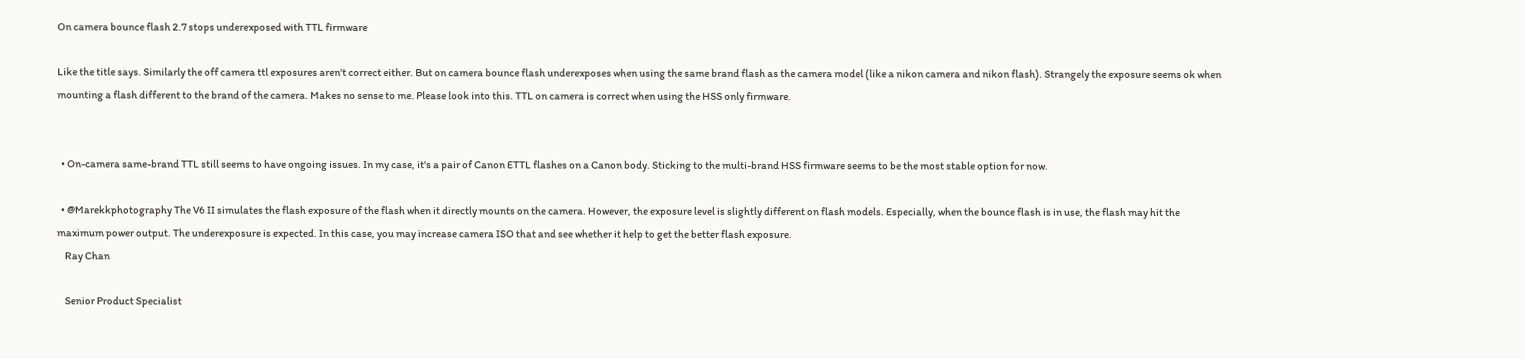On camera bounce flash 2.7 stops underexposed with TTL firmware

Like the title says. Similarly the off camera ttl exposures aren't correct either. But on camera bounce flash underexposes when using the same brand flash as the camera model (like a nikon camera and nikon flash). Strangely the exposure seems ok when mounting a flash different to the brand of the camera. Makes no sense to me. Please look into this. TTL on camera is correct when using the HSS only firmware.


  • On-camera same-brand TTL still seems to have ongoing issues. In my case, it's a pair of Canon ETTL flashes on a Canon body. Sticking to the multi-brand HSS firmware seems to be the most stable option for now.

  • @Marekkphotography The V6 II simulates the flash exposure of the flash when it directly mounts on the camera. However, the exposure level is slightly different on flash models. Especially, when the bounce flash is in use, the flash may hit the maximum power output. The underexposure is expected. In this case, you may increase camera ISO that and see whether it help to get the better flash exposure.
    Ray Chan

    Senior Product Specialist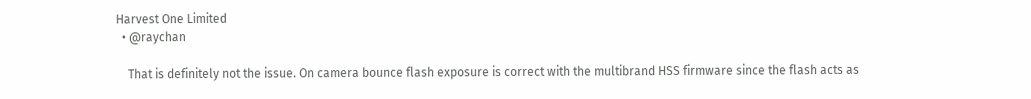Harvest One Limited
  • @raychan

    That is definitely not the issue. On camera bounce flash exposure is correct with the multibrand HSS firmware since the flash acts as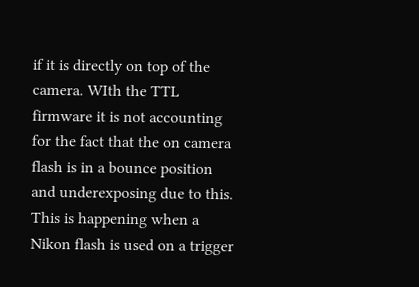if it is directly on top of the camera. WIth the TTL firmware it is not accounting for the fact that the on camera flash is in a bounce position and underexposing due to this. This is happening when a Nikon flash is used on a trigger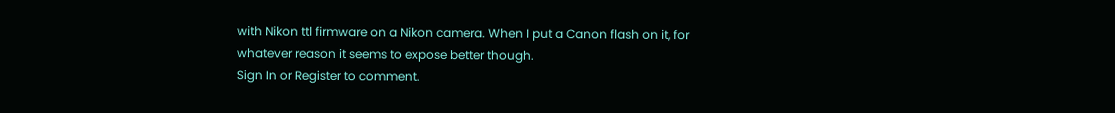with Nikon ttl firmware on a Nikon camera. When I put a Canon flash on it, for whatever reason it seems to expose better though.
Sign In or Register to comment.